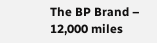The BP Brand – 12,000 miles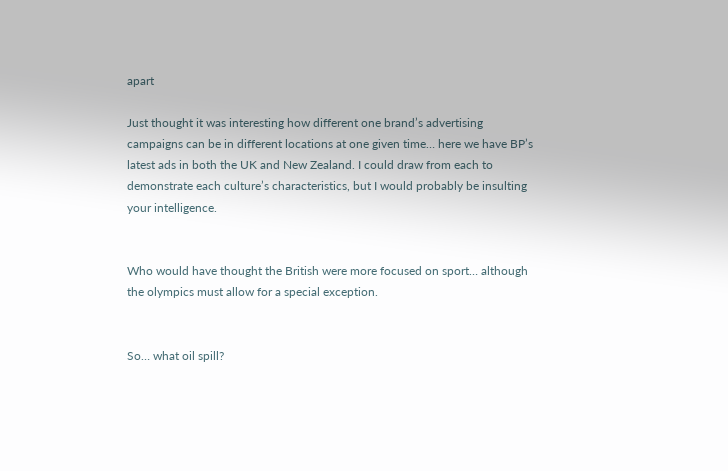apart

Just thought it was interesting how different one brand’s advertising campaigns can be in different locations at one given time… here we have BP’s latest ads in both the UK and New Zealand. I could draw from each to demonstrate each culture’s characteristics, but I would probably be insulting your intelligence.


Who would have thought the British were more focused on sport… although the olympics must allow for a special exception.


So… what oil spill?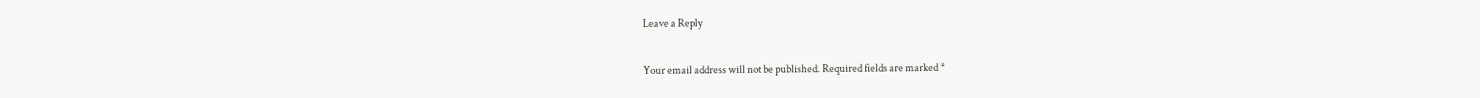Leave a Reply

Your email address will not be published. Required fields are marked *